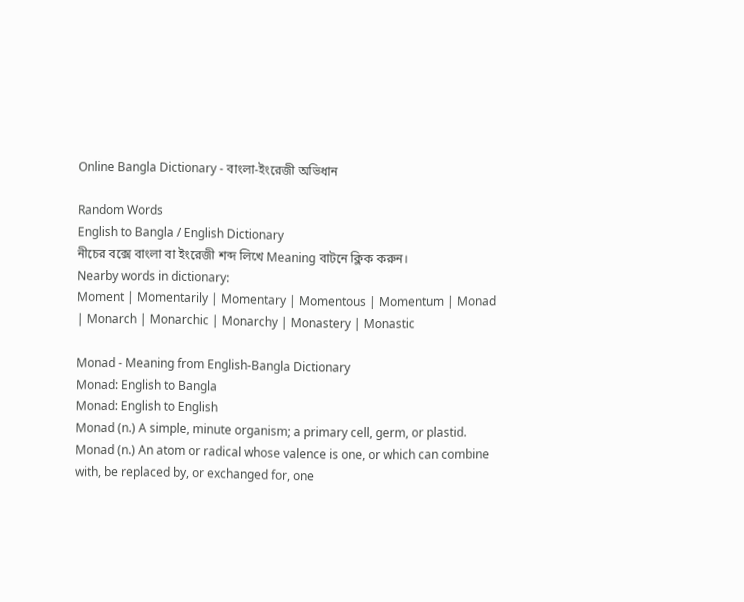Online Bangla Dictionary - বাংলা-ইংরেজী অভিধান

Random Words
English to Bangla / English Dictionary
নীচের বক্সে বাংলা বা ইংরেজী শব্দ লিখে Meaning বাটনে ক্লিক করুন।
Nearby words in dictionary:
Moment | Momentarily | Momentary | Momentous | Momentum | Monad | Monarch | Monarchic | Monarchy | Monastery | Monastic

Monad - Meaning from English-Bangla Dictionary
Monad: English to Bangla
Monad: English to English
Monad (n.) A simple, minute organism; a primary cell, germ, or plastid.
Monad (n.) An atom or radical whose valence is one, or which can combine with, be replaced by, or exchanged for, one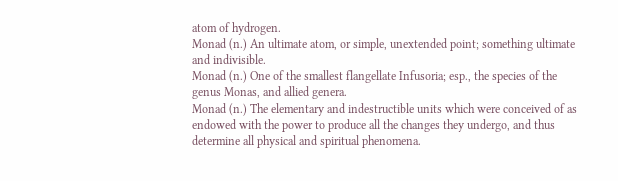atom of hydrogen.
Monad (n.) An ultimate atom, or simple, unextended point; something ultimate and indivisible.
Monad (n.) One of the smallest flangellate Infusoria; esp., the species of the genus Monas, and allied genera.
Monad (n.) The elementary and indestructible units which were conceived of as endowed with the power to produce all the changes they undergo, and thus determine all physical and spiritual phenomena.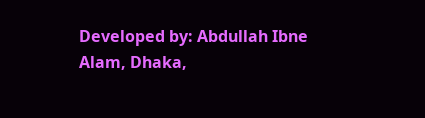Developed by: Abdullah Ibne Alam, Dhaka,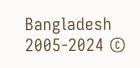Bangladesh
2005-2024 ©